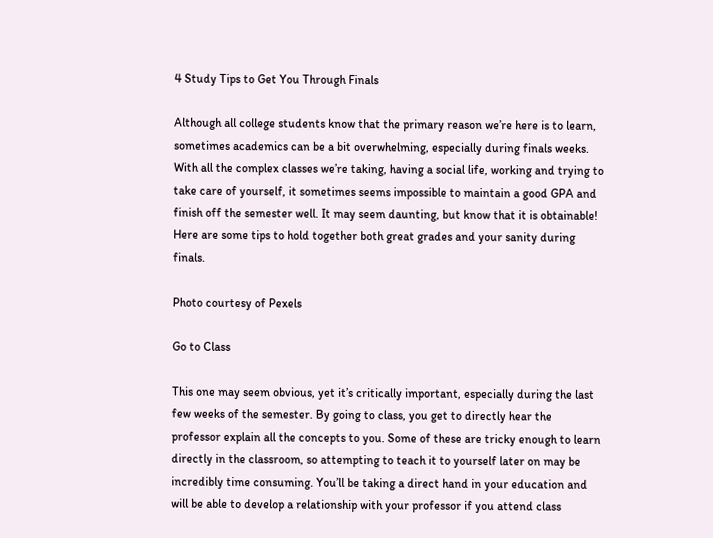4 Study Tips to Get You Through Finals

Although all college students know that the primary reason we’re here is to learn, sometimes academics can be a bit overwhelming, especially during finals weeks. With all the complex classes we’re taking, having a social life, working and trying to take care of yourself, it sometimes seems impossible to maintain a good GPA and finish off the semester well. It may seem daunting, but know that it is obtainable! Here are some tips to hold together both great grades and your sanity during finals.

Photo courtesy of Pexels

Go to Class

This one may seem obvious, yet it’s critically important, especially during the last few weeks of the semester. By going to class, you get to directly hear the professor explain all the concepts to you. Some of these are tricky enough to learn directly in the classroom, so attempting to teach it to yourself later on may be incredibly time consuming. You’ll be taking a direct hand in your education and will be able to develop a relationship with your professor if you attend class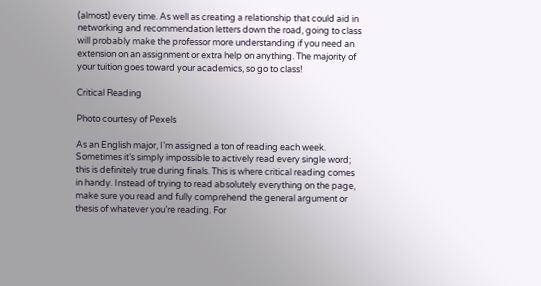(almost) every time. As well as creating a relationship that could aid in networking and recommendation letters down the road, going to class will probably make the professor more understanding if you need an extension on an assignment or extra help on anything. The majority of your tuition goes toward your academics, so go to class!

Critical Reading

Photo courtesy of Pexels

As an English major, I’m assigned a ton of reading each week. Sometimes it’s simply impossible to actively read every single word; this is definitely true during finals. This is where critical reading comes in handy. Instead of trying to read absolutely everything on the page, make sure you read and fully comprehend the general argument or thesis of whatever you’re reading. For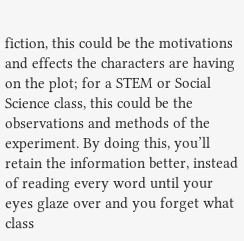fiction, this could be the motivations and effects the characters are having on the plot; for a STEM or Social Science class, this could be the observations and methods of the experiment. By doing this, you’ll retain the information better, instead of reading every word until your eyes glaze over and you forget what class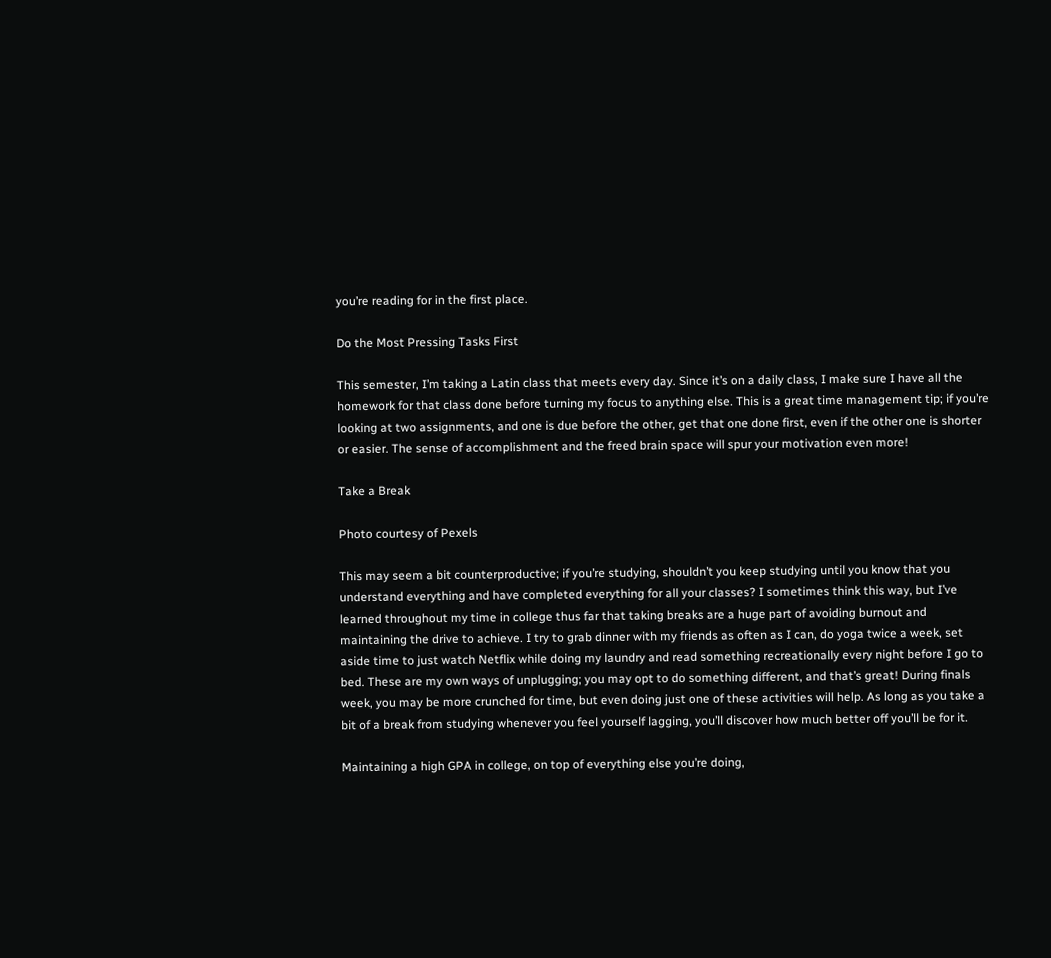you’re reading for in the first place.

Do the Most Pressing Tasks First

This semester, I’m taking a Latin class that meets every day. Since it’s on a daily class, I make sure I have all the homework for that class done before turning my focus to anything else. This is a great time management tip; if you’re looking at two assignments, and one is due before the other, get that one done first, even if the other one is shorter or easier. The sense of accomplishment and the freed brain space will spur your motivation even more!

Take a Break

Photo courtesy of Pexels

This may seem a bit counterproductive; if you’re studying, shouldn’t you keep studying until you know that you understand everything and have completed everything for all your classes? I sometimes think this way, but I’ve learned throughout my time in college thus far that taking breaks are a huge part of avoiding burnout and maintaining the drive to achieve. I try to grab dinner with my friends as often as I can, do yoga twice a week, set aside time to just watch Netflix while doing my laundry and read something recreationally every night before I go to bed. These are my own ways of unplugging; you may opt to do something different, and that’s great! During finals week, you may be more crunched for time, but even doing just one of these activities will help. As long as you take a bit of a break from studying whenever you feel yourself lagging, you’ll discover how much better off you’ll be for it.

Maintaining a high GPA in college, on top of everything else you’re doing,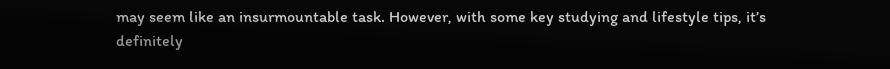may seem like an insurmountable task. However, with some key studying and lifestyle tips, it’s definitely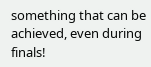something that can be achieved, even during finals!